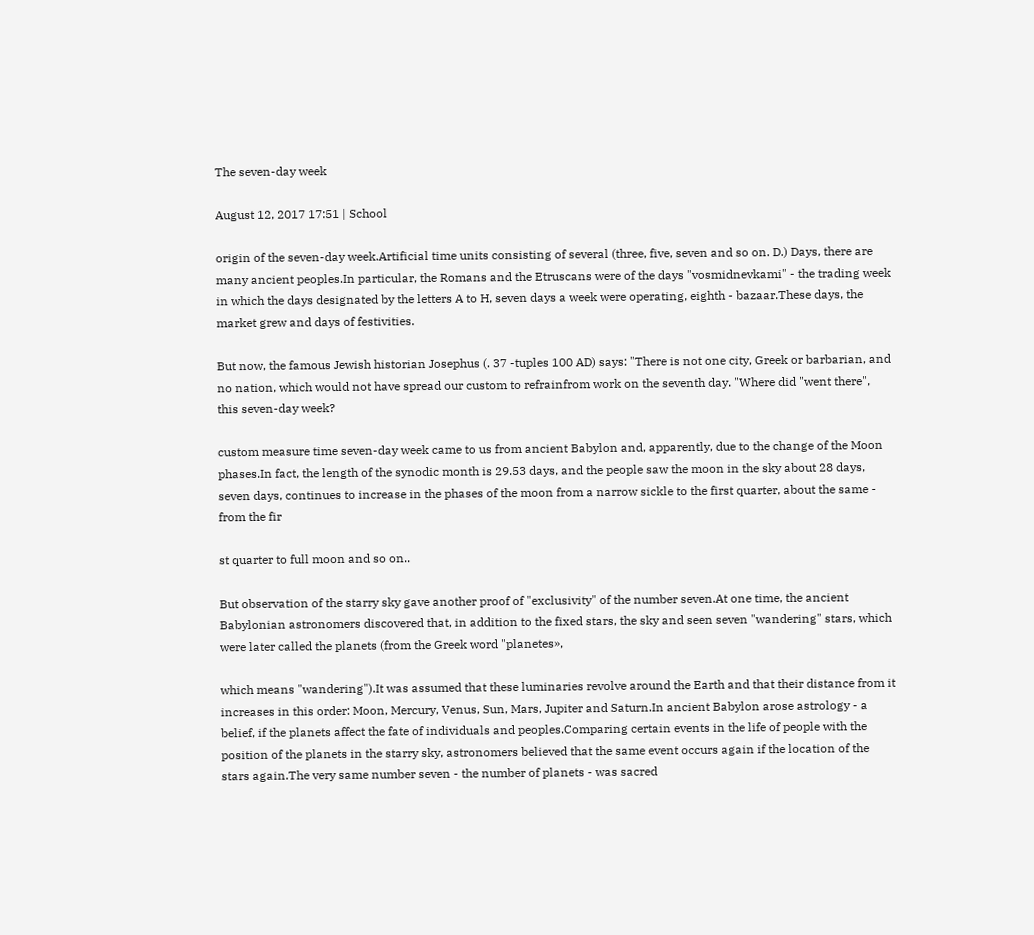The seven-day week

August 12, 2017 17:51 | School

origin of the seven-day week.Artificial time units consisting of several (three, five, seven and so on. D.) Days, there are many ancient peoples.In particular, the Romans and the Etruscans were of the days "vosmidnevkami" - the trading week in which the days designated by the letters A to H, seven days a week were operating, eighth - bazaar.These days, the market grew and days of festivities.

But now, the famous Jewish historian Josephus (. 37 -tuples 100 AD) says: "There is not one city, Greek or barbarian, and no nation, which would not have spread our custom to refrainfrom work on the seventh day. "Where did "went there", this seven-day week?

custom measure time seven-day week came to us from ancient Babylon and, apparently, due to the change of the Moon phases.In fact, the length of the synodic month is 29.53 days, and the people saw the moon in the sky about 28 days, seven days, continues to increase in the phases of the moon from a narrow sickle to the first quarter, about the same - from the fir

st quarter to full moon and so on..

But observation of the starry sky gave another proof of "exclusivity" of the number seven.At one time, the ancient Babylonian astronomers discovered that, in addition to the fixed stars, the sky and seen seven "wandering" stars, which were later called the planets (from the Greek word "planetes»,

which means "wandering").It was assumed that these luminaries revolve around the Earth and that their distance from it increases in this order: Moon, Mercury, Venus, Sun, Mars, Jupiter and Saturn.In ancient Babylon arose astrology - a belief, if the planets affect the fate of individuals and peoples.Comparing certain events in the life of people with the position of the planets in the starry sky, astronomers believed that the same event occurs again if the location of the stars again.The very same number seven - the number of planets - was sacred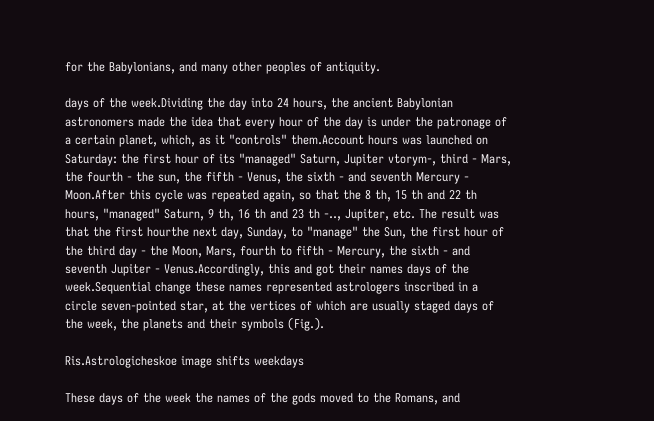for the Babylonians, and many other peoples of antiquity.

days of the week.Dividing the day into 24 hours, the ancient Babylonian astronomers made the idea that every hour of the day is under the patronage of a certain planet, which, as it "controls" them.Account hours was launched on Saturday: the first hour of its "managed" Saturn, Jupiter vtorym-, third - Mars, the fourth - the sun, the fifth - Venus, the sixth - and seventh Mercury - Moon.After this cycle was repeated again, so that the 8 th, 15 th and 22 th hours, "managed" Saturn, 9 th, 16 th and 23 th -.., Jupiter, etc. The result was that the first hourthe next day, Sunday, to "manage" the Sun, the first hour of the third day - the Moon, Mars, fourth to fifth - Mercury, the sixth - and seventh Jupiter - Venus.Accordingly, this and got their names days of the week.Sequential change these names represented astrologers inscribed in a circle seven-pointed star, at the vertices of which are usually staged days of the week, the planets and their symbols (Fig.).

Ris.Astrologicheskoe image shifts weekdays

These days of the week the names of the gods moved to the Romans, and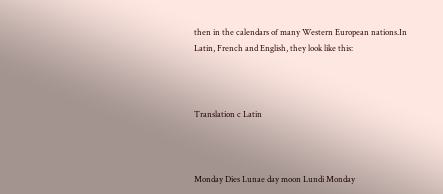then in the calendars of many Western European nations.In Latin, French and English, they look like this:



Translation c Latin



Monday Dies Lunae day moon Lundi Monday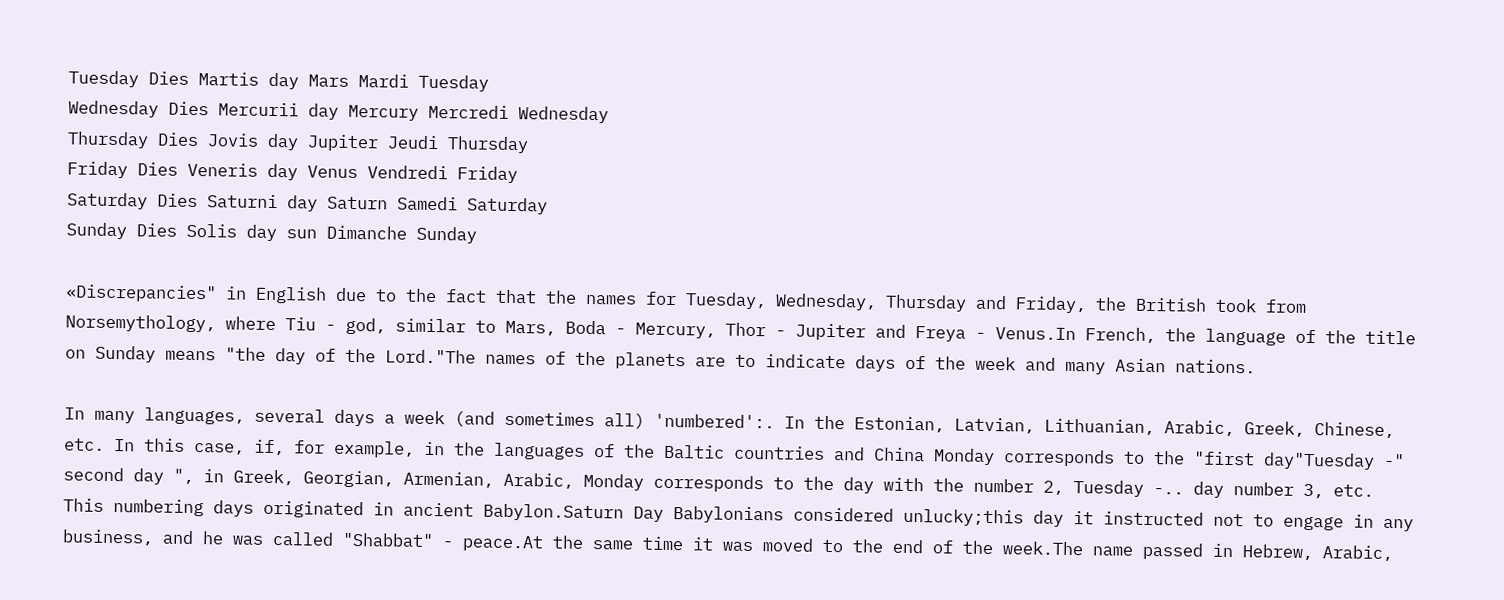Tuesday Dies Martis day Mars Mardi Tuesday
Wednesday Dies Mercurii day Mercury Mercredi Wednesday
Thursday Dies Jovis day Jupiter Jeudi Thursday
Friday Dies Veneris day Venus Vendredi Friday
Saturday Dies Saturni day Saturn Samedi Saturday
Sunday Dies Solis day sun Dimanche Sunday

«Discrepancies" in English due to the fact that the names for Tuesday, Wednesday, Thursday and Friday, the British took from Norsemythology, where Tiu - god, similar to Mars, Boda - Mercury, Thor - Jupiter and Freya - Venus.In French, the language of the title on Sunday means "the day of the Lord."The names of the planets are to indicate days of the week and many Asian nations.

In many languages, several days a week (and sometimes all) 'numbered':. In the Estonian, Latvian, Lithuanian, Arabic, Greek, Chinese, etc. In this case, if, for example, in the languages of the Baltic countries and China Monday corresponds to the "first day"Tuesday -" second day ", in Greek, Georgian, Armenian, Arabic, Monday corresponds to the day with the number 2, Tuesday -.. day number 3, etc. This numbering days originated in ancient Babylon.Saturn Day Babylonians considered unlucky;this day it instructed not to engage in any business, and he was called "Shabbat" - peace.At the same time it was moved to the end of the week.The name passed in Hebrew, Arabic,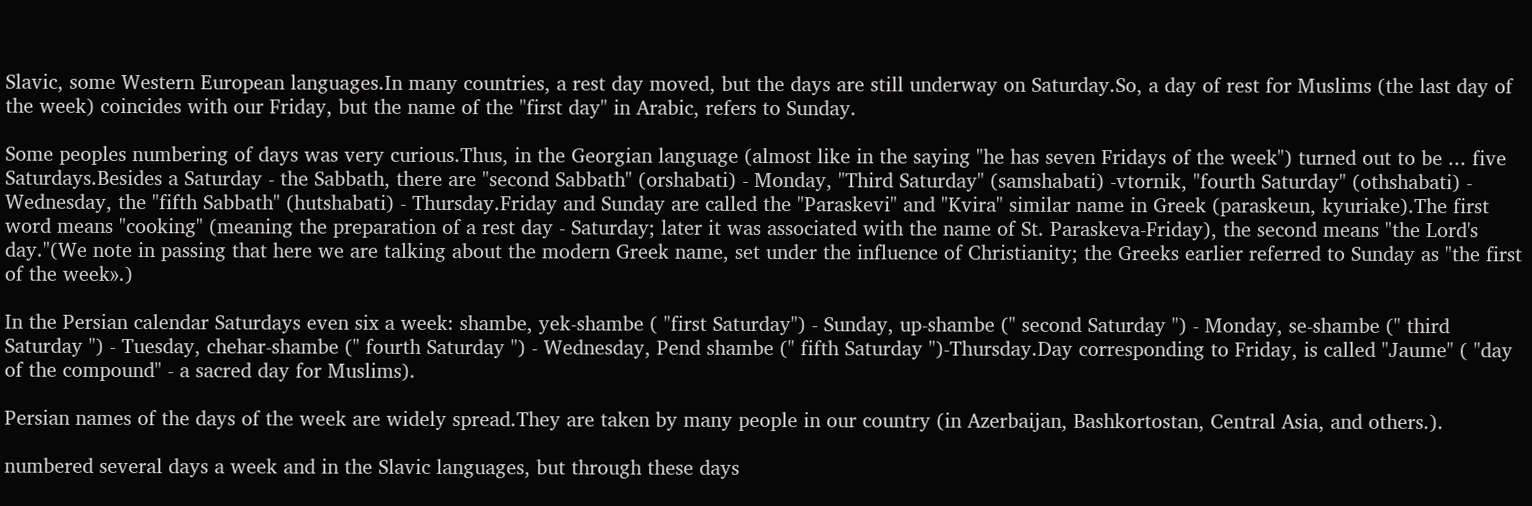Slavic, some Western European languages.In many countries, a rest day moved, but the days are still underway on Saturday.So, a day of rest for Muslims (the last day of the week) coincides with our Friday, but the name of the "first day" in Arabic, refers to Sunday.

Some peoples numbering of days was very curious.Thus, in the Georgian language (almost like in the saying "he has seven Fridays of the week") turned out to be ... five Saturdays.Besides a Saturday - the Sabbath, there are "second Sabbath" (orshabati) - Monday, "Third Saturday" (samshabati) -vtornik, "fourth Saturday" (othshabati) - Wednesday, the "fifth Sabbath" (hutshabati) - Thursday.Friday and Sunday are called the "Paraskevi" and "Kvira" similar name in Greek (paraskeun, kyuriake).The first word means "cooking" (meaning the preparation of a rest day - Saturday; later it was associated with the name of St. Paraskeva-Friday), the second means "the Lord's day."(We note in passing that here we are talking about the modern Greek name, set under the influence of Christianity; the Greeks earlier referred to Sunday as "the first of the week».)

In the Persian calendar Saturdays even six a week: shambe, yek-shambe ( "first Saturday") - Sunday, up-shambe (" second Saturday ") - Monday, se-shambe (" third Saturday ") - Tuesday, chehar-shambe (" fourth Saturday ") - Wednesday, Pend shambe (" fifth Saturday ")-Thursday.Day corresponding to Friday, is called "Jaume" ( "day of the compound" - a sacred day for Muslims).

Persian names of the days of the week are widely spread.They are taken by many people in our country (in Azerbaijan, Bashkortostan, Central Asia, and others.).

numbered several days a week and in the Slavic languages, but through these days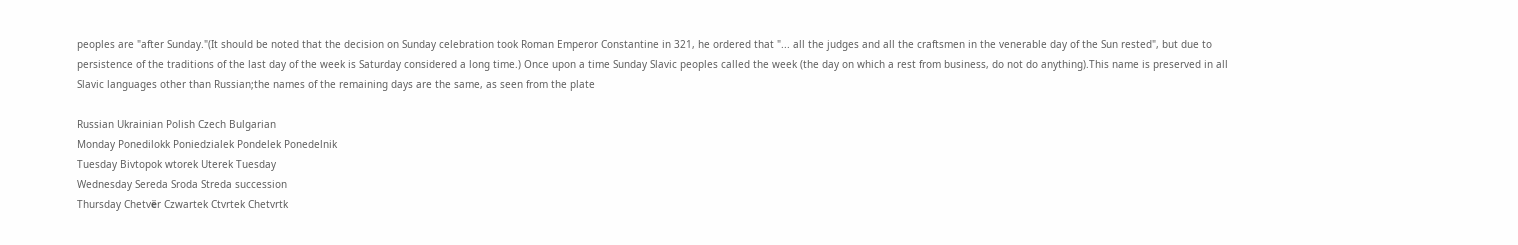peoples are "after Sunday."(It should be noted that the decision on Sunday celebration took Roman Emperor Constantine in 321, he ordered that "... all the judges and all the craftsmen in the venerable day of the Sun rested", but due to persistence of the traditions of the last day of the week is Saturday considered a long time.) Once upon a time Sunday Slavic peoples called the week (the day on which a rest from business, do not do anything).This name is preserved in all Slavic languages other than Russian;the names of the remaining days are the same, as seen from the plate

Russian Ukrainian Polish Czech Bulgarian
Monday Ponedilokk Poniedzialek Pondelek Ponedelnik
Tuesday Bivtopok wtorek Uterek Tuesday
Wednesday Sereda Sroda Streda succession
Thursday Chetvёr Czwartek Ctvrtek Chetvrtk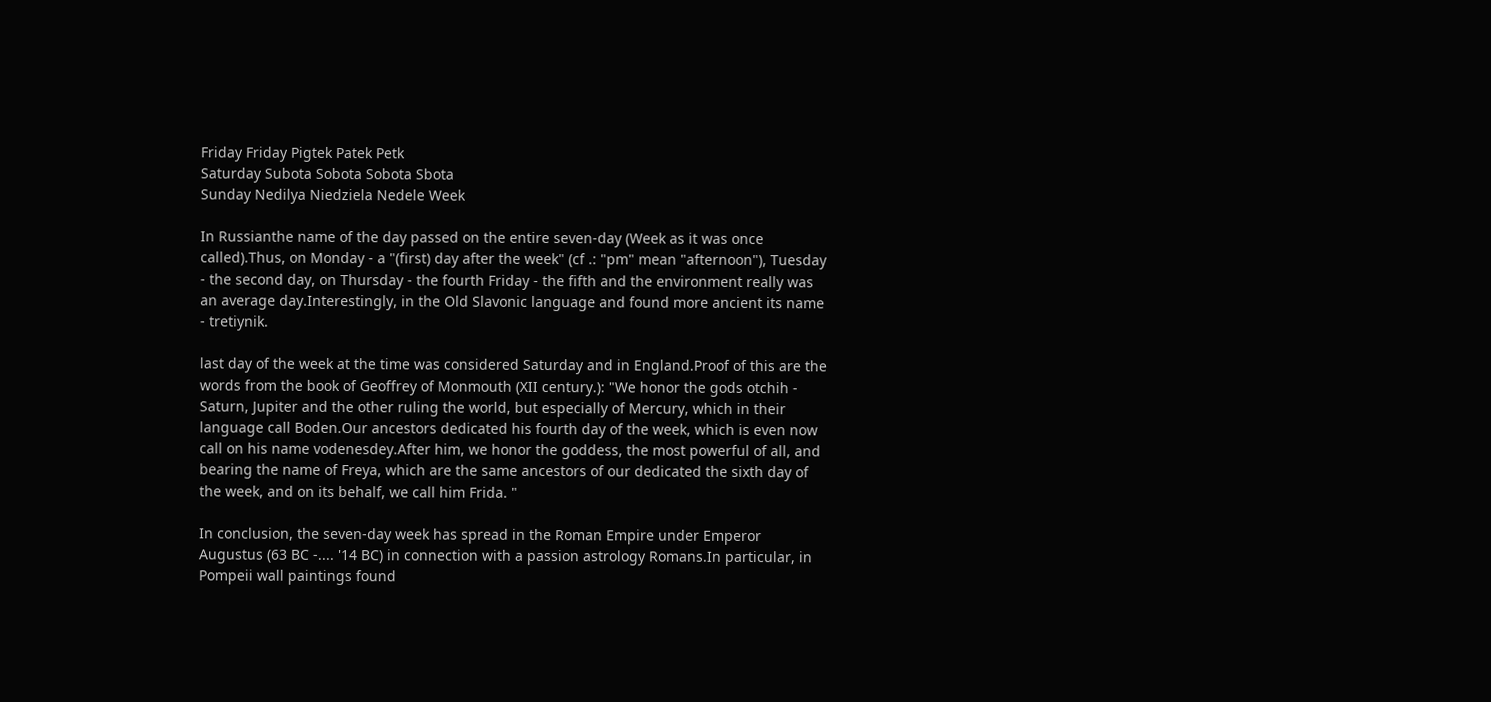Friday Friday Pigtek Patek Petk
Saturday Subota Sobota Sobota Sbota
Sunday Nedilya Niedziela Nedele Week

In Russianthe name of the day passed on the entire seven-day (Week as it was once called).Thus, on Monday - a "(first) day after the week" (cf .: "pm" mean "afternoon"), Tuesday - the second day, on Thursday - the fourth Friday - the fifth and the environment really was an average day.Interestingly, in the Old Slavonic language and found more ancient its name - tretiynik.

last day of the week at the time was considered Saturday and in England.Proof of this are the words from the book of Geoffrey of Monmouth (XII century.): "We honor the gods otchih - Saturn, Jupiter and the other ruling the world, but especially of Mercury, which in their language call Boden.Our ancestors dedicated his fourth day of the week, which is even now call on his name vodenesdey.After him, we honor the goddess, the most powerful of all, and bearing the name of Freya, which are the same ancestors of our dedicated the sixth day of the week, and on its behalf, we call him Frida. "

In conclusion, the seven-day week has spread in the Roman Empire under Emperor Augustus (63 BC -.... '14 BC) in connection with a passion astrology Romans.In particular, in Pompeii wall paintings found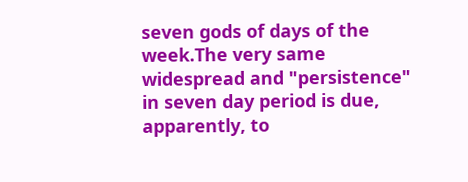seven gods of days of the week.The very same widespread and "persistence" in seven day period is due, apparently, to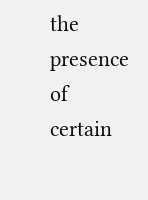the presence of certain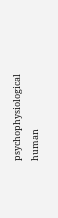psychophysiological human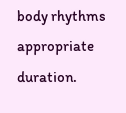body rhythms appropriate duration.